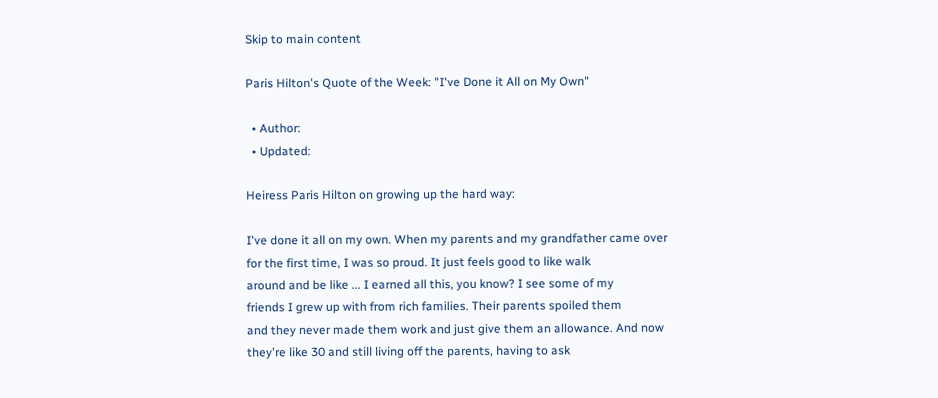Skip to main content

Paris Hilton's Quote of the Week: "I've Done it All on My Own"

  • Author:
  • Updated:

Heiress Paris Hilton on growing up the hard way:

I've done it all on my own. When my parents and my grandfather came over
for the first time, I was so proud. It just feels good to like walk
around and be like ... I earned all this, you know? I see some of my
friends I grew up with from rich families. Their parents spoiled them
and they never made them work and just give them an allowance. And now
they're like 30 and still living off the parents, having to ask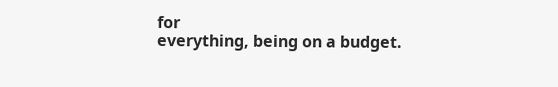for
everything, being on a budget.